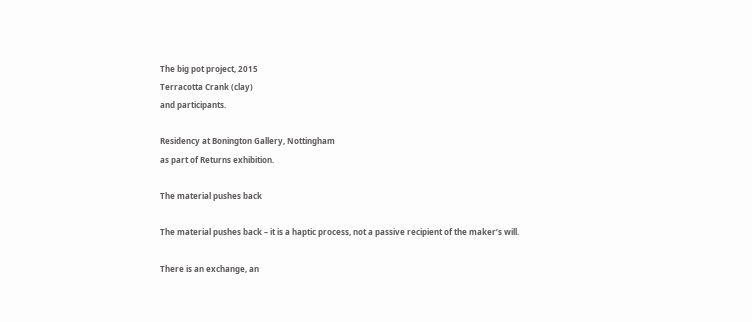The big pot project, 2015
Terracotta Crank (clay)
and participants.

Residency at Bonington Gallery, Nottingham
as part of Returns exhibition.

The material pushes back

The material pushes back – it is a haptic process, not a passive recipient of the maker’s will.

There is an exchange, an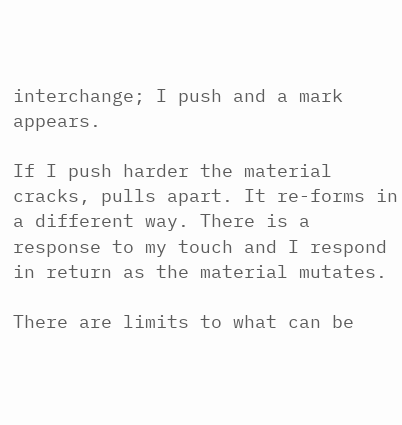interchange; I push and a mark appears.

If I push harder the material cracks, pulls apart. It re-forms in a different way. There is a response to my touch and I respond in return as the material mutates.

There are limits to what can be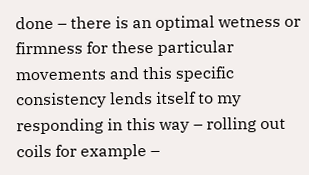done – there is an optimal wetness or firmness for these particular movements and this specific consistency lends itself to my responding in this way – rolling out coils for example –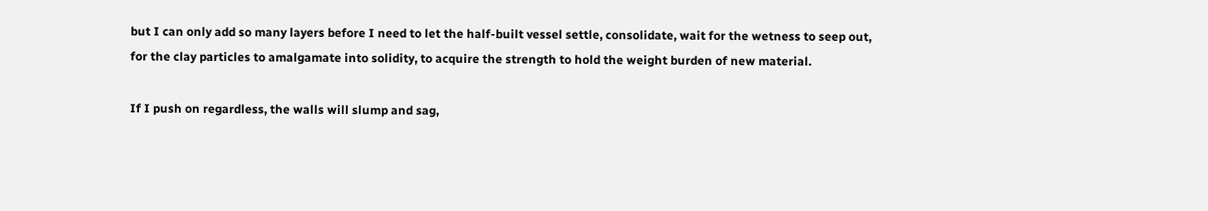but I can only add so many layers before I need to let the half-built vessel settle, consolidate, wait for the wetness to seep out, for the clay particles to amalgamate into solidity, to acquire the strength to hold the weight burden of new material.

If I push on regardless, the walls will slump and sag,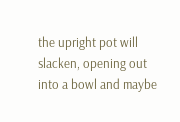the upright pot will slacken, opening out into a bowl and maybe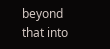beyond that into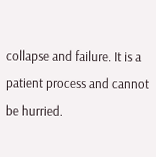collapse and failure. It is a patient process and cannot be hurried.